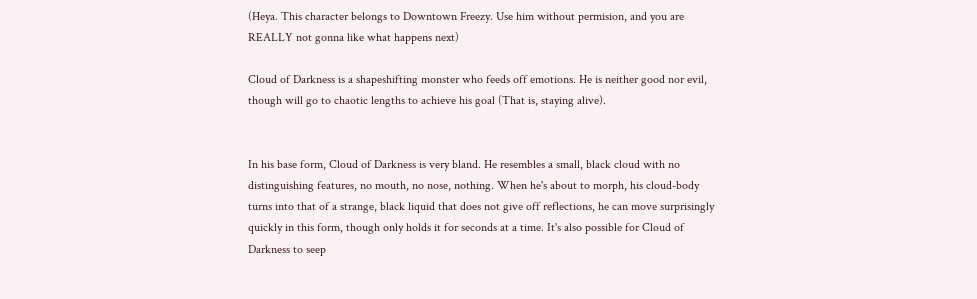(Heya. This character belongs to Downtown Freezy. Use him without permision, and you are REALLY not gonna like what happens next)

Cloud of Darkness is a shapeshifting monster who feeds off emotions. He is neither good nor evil, though will go to chaotic lengths to achieve his goal (That is, staying alive).


In his base form, Cloud of Darkness is very bland. He resembles a small, black cloud with no distinguishing features, no mouth, no nose, nothing. When he's about to morph, his cloud-body turns into that of a strange, black liquid that does not give off reflections, he can move surprisingly quickly in this form, though only holds it for seconds at a time. It's also possible for Cloud of Darkness to seep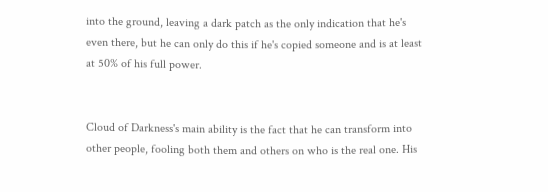into the ground, leaving a dark patch as the only indication that he's even there, but he can only do this if he's copied someone and is at least at 50% of his full power.


Cloud of Darkness's main ability is the fact that he can transform into other people, fooling both them and others on who is the real one. His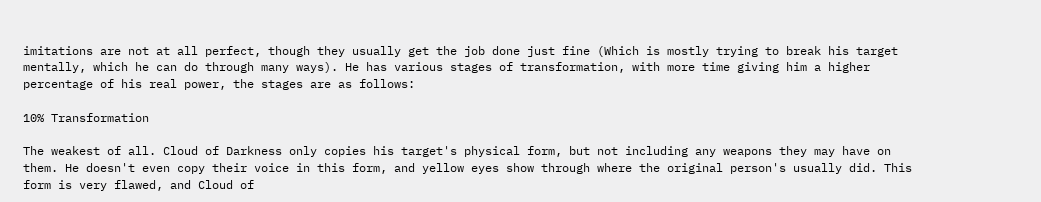imitations are not at all perfect, though they usually get the job done just fine (Which is mostly trying to break his target mentally, which he can do through many ways). He has various stages of transformation, with more time giving him a higher percentage of his real power, the stages are as follows:

10% Transformation

The weakest of all. Cloud of Darkness only copies his target's physical form, but not including any weapons they may have on them. He doesn't even copy their voice in this form, and yellow eyes show through where the original person's usually did. This form is very flawed, and Cloud of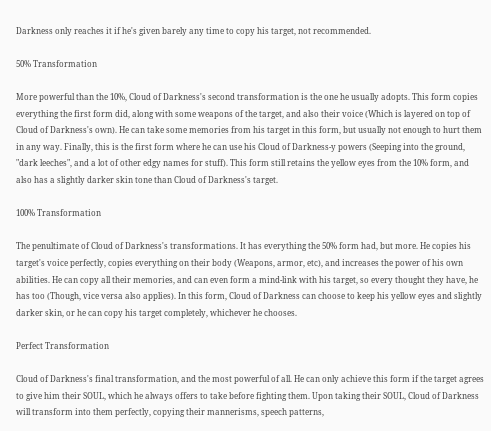Darkness only reaches it if he's given barely any time to copy his target, not recommended.

50% Transformation

More powerful than the 10%, Cloud of Darkness's second transformation is the one he usually adopts. This form copies everything the first form did, along with some weapons of the target, and also their voice (Which is layered on top of Cloud of Darkness's own). He can take some memories from his target in this form, but usually not enough to hurt them in any way. Finally, this is the first form where he can use his Cloud of Darkness-y powers (Seeping into the ground, "dark leeches", and a lot of other edgy names for stuff). This form still retains the yellow eyes from the 10% form, and also has a slightly darker skin tone than Cloud of Darkness's target.

100% Transformation

The penultimate of Cloud of Darkness's transformations. It has everything the 50% form had, but more. He copies his target's voice perfectly, copies everything on their body (Weapons, armor, etc), and increases the power of his own abilities. He can copy all their memories, and can even form a mind-link with his target, so every thought they have, he has too (Though, vice versa also applies). In this form, Cloud of Darkness can choose to keep his yellow eyes and slightly darker skin, or he can copy his target completely, whichever he chooses.

Perfect Transformation

Cloud of Darkness's final transformation, and the most powerful of all. He can only achieve this form if the target agrees to give him their SOUL, which he always offers to take before fighting them. Upon taking their SOUL, Cloud of Darkness will transform into them perfectly, copying their mannerisms, speech patterns,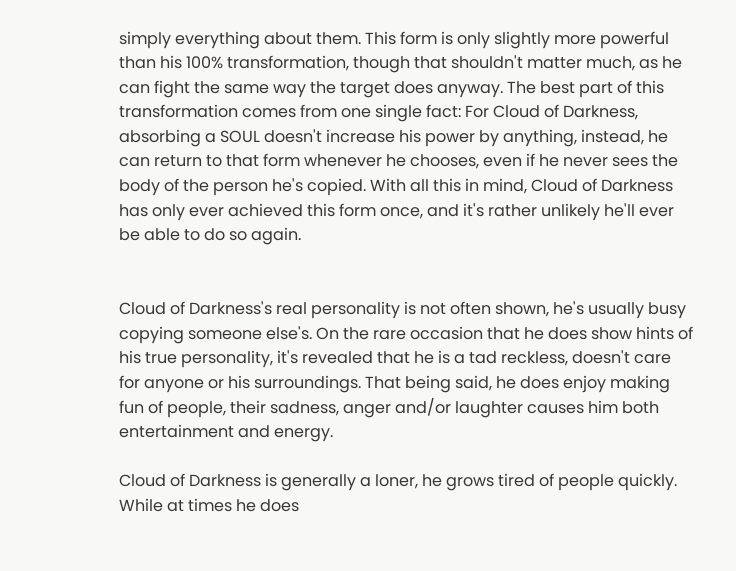simply everything about them. This form is only slightly more powerful than his 100% transformation, though that shouldn't matter much, as he can fight the same way the target does anyway. The best part of this transformation comes from one single fact: For Cloud of Darkness, absorbing a SOUL doesn't increase his power by anything, instead, he can return to that form whenever he chooses, even if he never sees the body of the person he's copied. With all this in mind, Cloud of Darkness has only ever achieved this form once, and it's rather unlikely he'll ever be able to do so again.


Cloud of Darkness's real personality is not often shown, he's usually busy copying someone else's. On the rare occasion that he does show hints of his true personality, it's revealed that he is a tad reckless, doesn't care for anyone or his surroundings. That being said, he does enjoy making fun of people, their sadness, anger and/or laughter causes him both entertainment and energy.

Cloud of Darkness is generally a loner, he grows tired of people quickly. While at times he does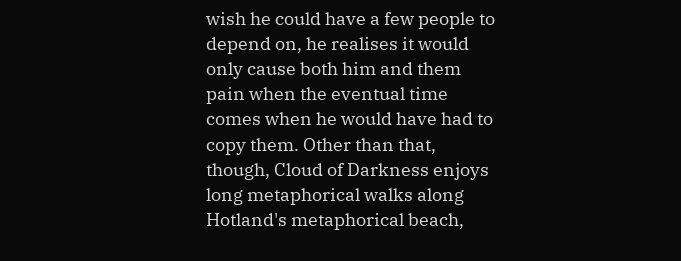wish he could have a few people to depend on, he realises it would only cause both him and them pain when the eventual time comes when he would have had to copy them. Other than that, though, Cloud of Darkness enjoys long metaphorical walks along Hotland's metaphorical beach,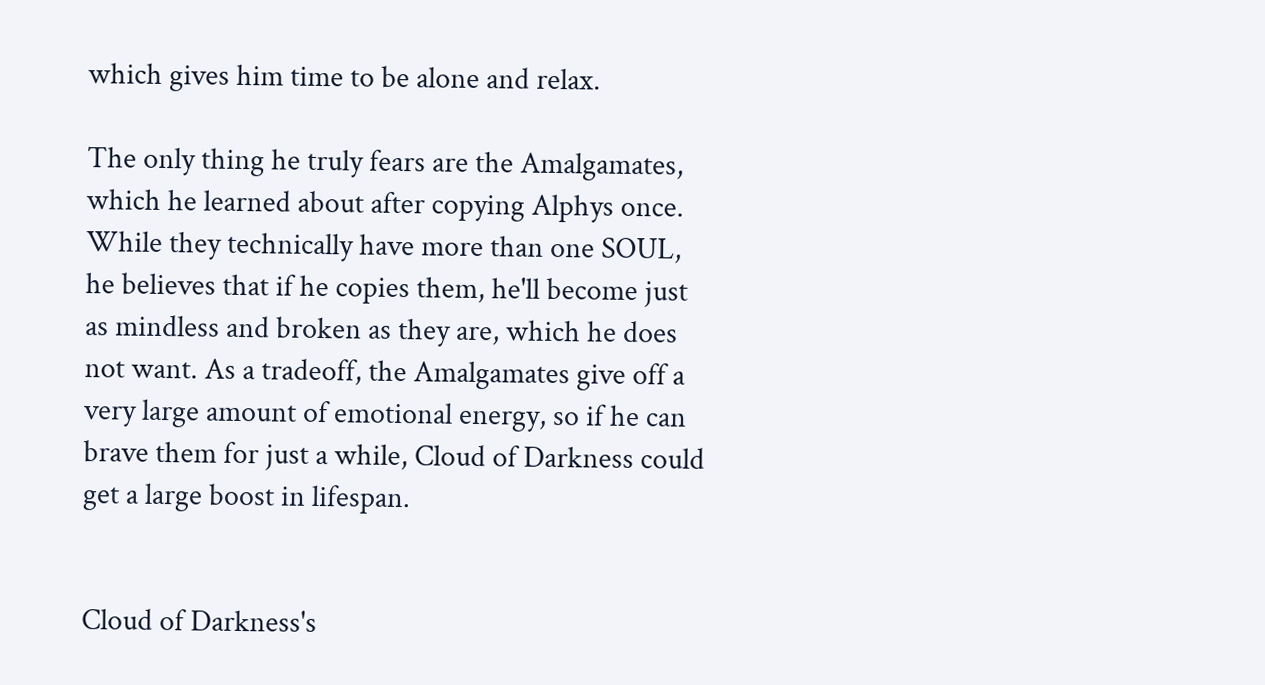which gives him time to be alone and relax.

The only thing he truly fears are the Amalgamates, which he learned about after copying Alphys once. While they technically have more than one SOUL, he believes that if he copies them, he'll become just as mindless and broken as they are, which he does not want. As a tradeoff, the Amalgamates give off a very large amount of emotional energy, so if he can brave them for just a while, Cloud of Darkness could get a large boost in lifespan.


Cloud of Darkness's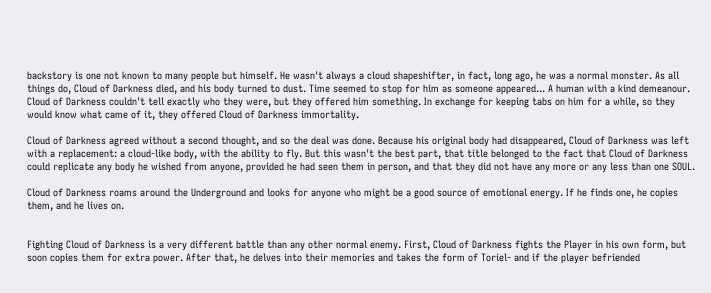backstory is one not known to many people but himself. He wasn't always a cloud shapeshifter, in fact, long ago, he was a normal monster. As all things do, Cloud of Darkness died, and his body turned to dust. Time seemed to stop for him as someone appeared... A human with a kind demeanour. Cloud of Darkness couldn't tell exactly who they were, but they offered him something. In exchange for keeping tabs on him for a while, so they would know what came of it, they offered Cloud of Darkness immortality.

Cloud of Darkness agreed without a second thought, and so the deal was done. Because his original body had disappeared, Cloud of Darkness was left with a replacement: a cloud-like body, with the ability to fly. But this wasn't the best part, that title belonged to the fact that Cloud of Darkness could replicate any body he wished from anyone, provided he had seen them in person, and that they did not have any more or any less than one SOUL.

Cloud of Darkness roams around the Underground and looks for anyone who might be a good source of emotional energy. If he finds one, he copies them, and he lives on.


Fighting Cloud of Darkness is a very different battle than any other normal enemy. First, Cloud of Darkness fights the Player in his own form, but soon copies them for extra power. After that, he delves into their memories and takes the form of Toriel- and if the player befriended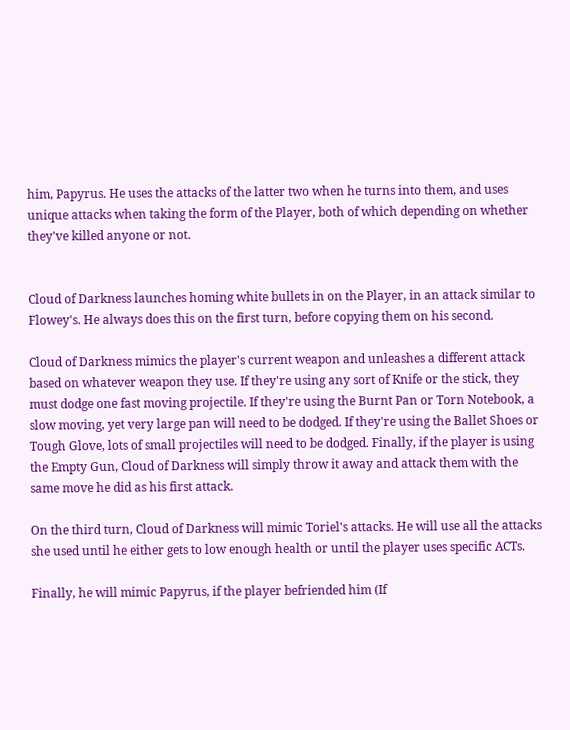him, Papyrus. He uses the attacks of the latter two when he turns into them, and uses unique attacks when taking the form of the Player, both of which depending on whether they've killed anyone or not.


Cloud of Darkness launches homing white bullets in on the Player, in an attack similar to Flowey's. He always does this on the first turn, before copying them on his second.

Cloud of Darkness mimics the player's current weapon and unleashes a different attack based on whatever weapon they use. If they're using any sort of Knife or the stick, they must dodge one fast moving projectile. If they're using the Burnt Pan or Torn Notebook, a slow moving, yet very large pan will need to be dodged. If they're using the Ballet Shoes or Tough Glove, lots of small projectiles will need to be dodged. Finally, if the player is using the Empty Gun, Cloud of Darkness will simply throw it away and attack them with the same move he did as his first attack.

On the third turn, Cloud of Darkness will mimic Toriel's attacks. He will use all the attacks she used until he either gets to low enough health or until the player uses specific ACTs.

Finally, he will mimic Papyrus, if the player befriended him (If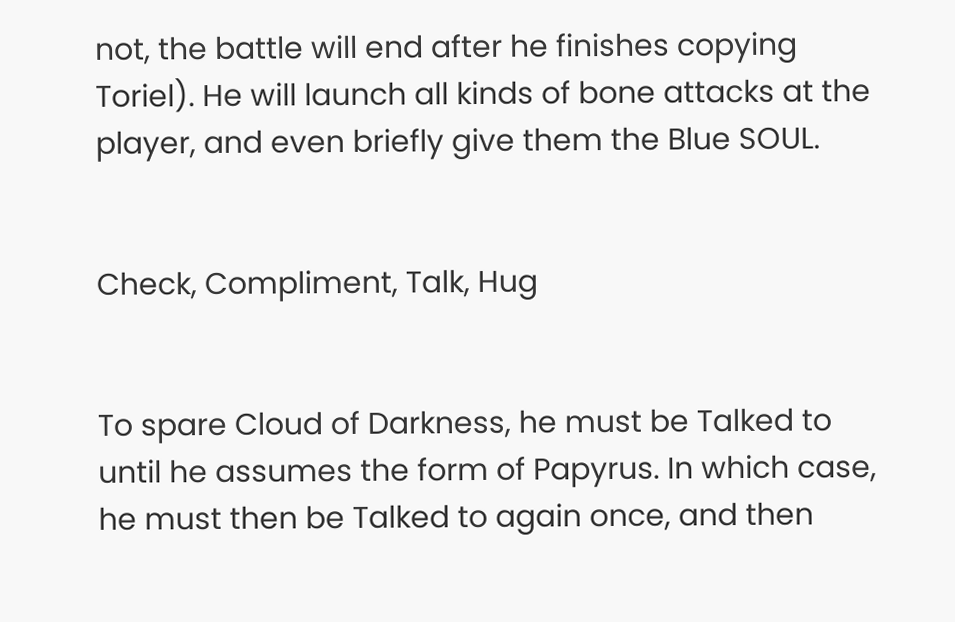not, the battle will end after he finishes copying Toriel). He will launch all kinds of bone attacks at the player, and even briefly give them the Blue SOUL.


Check, Compliment, Talk, Hug


To spare Cloud of Darkness, he must be Talked to until he assumes the form of Papyrus. In which case, he must then be Talked to again once, and then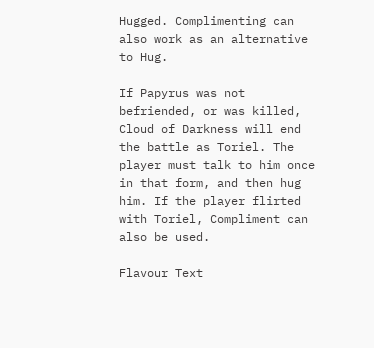Hugged. Complimenting can also work as an alternative to Hug.

If Papyrus was not befriended, or was killed, Cloud of Darkness will end the battle as Toriel. The player must talk to him once in that form, and then hug him. If the player flirted with Toriel, Compliment can also be used.

Flavour Text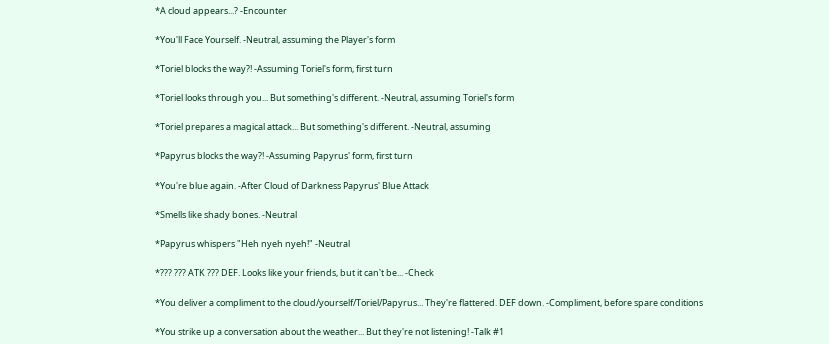*A cloud appears...? -Encounter

*You'll Face Yourself. -Neutral, assuming the Player's form

*Toriel blocks the way?! -Assuming Toriel's form, first turn

*Toriel looks through you... But something's different. -Neutral, assuming Toriel's form

*Toriel prepares a magical attack... But something's different. -Neutral, assuming

*Papyrus blocks the way?! -Assuming Papyrus' form, first turn

*You're blue again. -After Cloud of Darkness Papyrus' Blue Attack

*Smells like shady bones. -Neutral

*Papyrus whispers "Heh nyeh nyeh!" -Neutral

*??? ??? ATK ??? DEF. Looks like your friends, but it can't be... -Check

*You deliver a compliment to the cloud/yourself/Toriel/Papyrus... They're flattered. DEF down. -Compliment, before spare conditions

*You strike up a conversation about the weather... But they're not listening! -Talk #1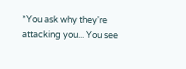*You ask why they're attacking you... You see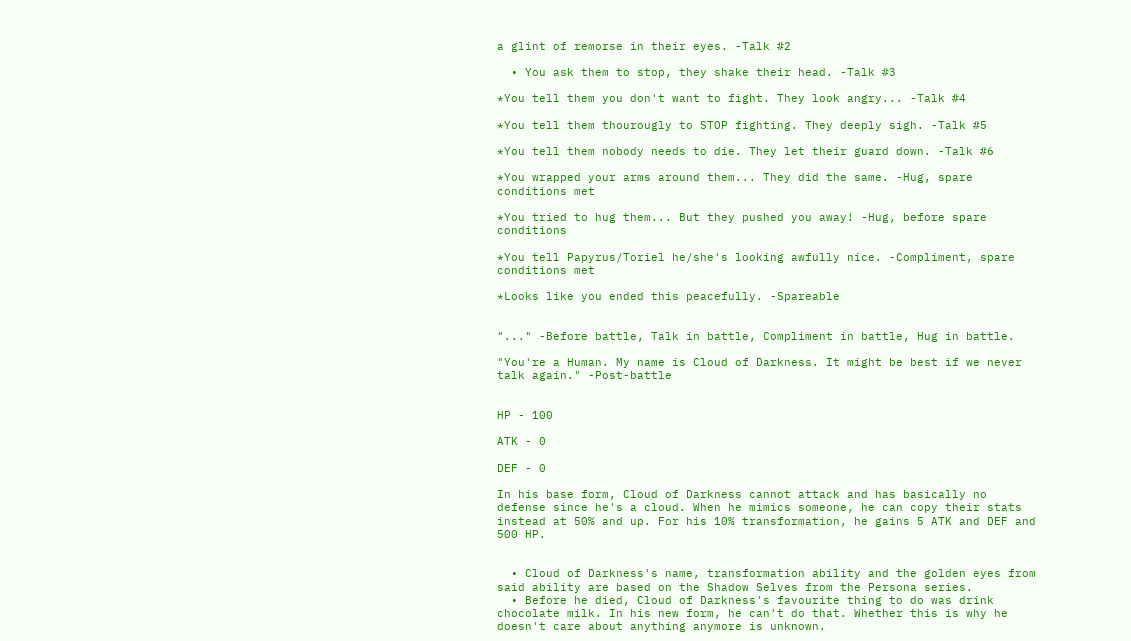a glint of remorse in their eyes. -Talk #2

  • You ask them to stop, they shake their head. -Talk #3

*You tell them you don't want to fight. They look angry... -Talk #4

*You tell them thourougly to STOP fighting. They deeply sigh. -Talk #5

*You tell them nobody needs to die. They let their guard down. -Talk #6

*You wrapped your arms around them... They did the same. -Hug, spare conditions met

*You tried to hug them... But they pushed you away! -Hug, before spare conditions

*You tell Papyrus/Toriel he/she's looking awfully nice. -Compliment, spare conditions met

*Looks like you ended this peacefully. -Spareable


"..." -Before battle, Talk in battle, Compliment in battle, Hug in battle.

"You're a Human. My name is Cloud of Darkness. It might be best if we never talk again." -Post-battle


HP - 100

ATK - 0

DEF - 0

In his base form, Cloud of Darkness cannot attack and has basically no defense since he's a cloud. When he mimics someone, he can copy their stats instead at 50% and up. For his 10% transformation, he gains 5 ATK and DEF and 500 HP.


  • Cloud of Darkness's name, transformation ability and the golden eyes from said ability are based on the Shadow Selves from the Persona series.
  • Before he died, Cloud of Darkness's favourite thing to do was drink chocolate milk. In his new form, he can't do that. Whether this is why he doesn't care about anything anymore is unknown.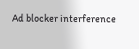Ad blocker interference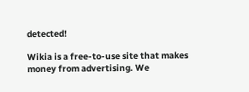detected!

Wikia is a free-to-use site that makes money from advertising. We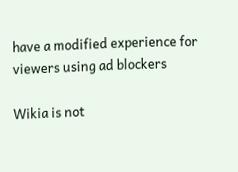have a modified experience for viewers using ad blockers

Wikia is not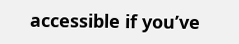accessible if you’ve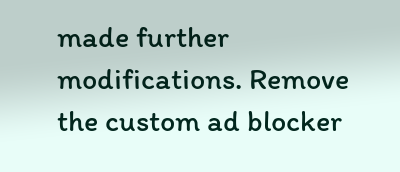made further modifications. Remove the custom ad blocker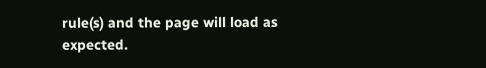rule(s) and the page will load as expected.